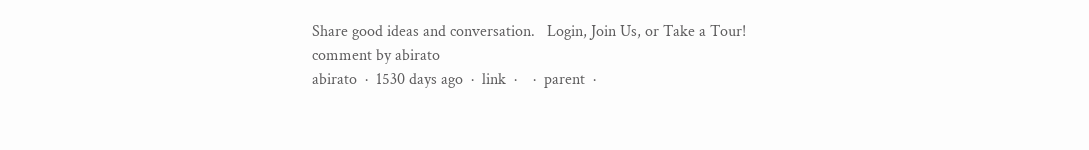Share good ideas and conversation.   Login, Join Us, or Take a Tour!
comment by abirato
abirato  ·  1530 days ago  ·  link  ·    ·  parent  ·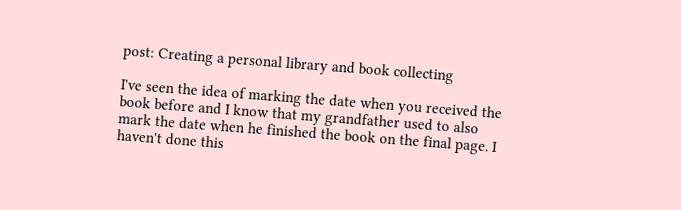post: Creating a personal library and book collecting

I've seen the idea of marking the date when you received the book before and I know that my grandfather used to also mark the date when he finished the book on the final page. I haven't done this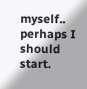myself.. perhaps I should start.